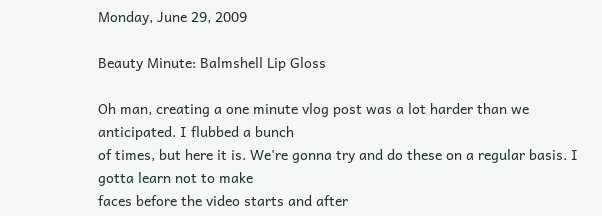Monday, June 29, 2009

Beauty Minute: Balmshell Lip Gloss

Oh man, creating a one minute vlog post was a lot harder than we anticipated. I flubbed a bunch
of times, but here it is. We're gonna try and do these on a regular basis. I gotta learn not to make
faces before the video starts and after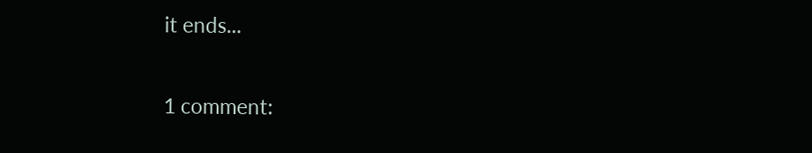it ends...


1 comment: